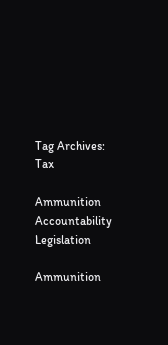Tag Archives: Tax

Ammunition Accountability Legislation

Ammunition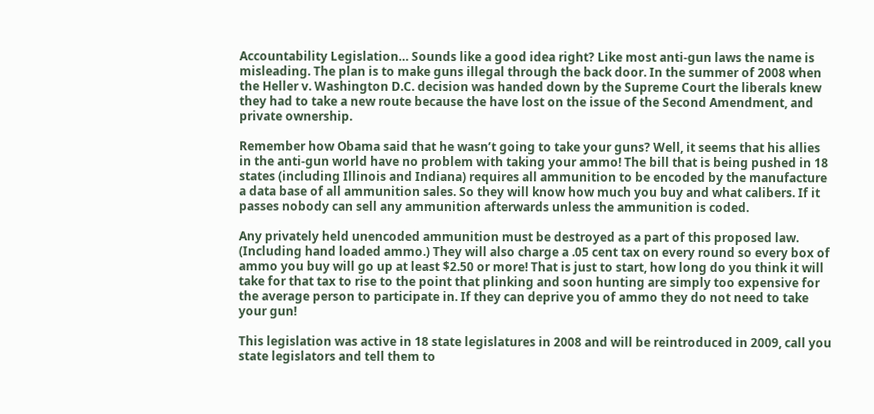Accountability Legislation… Sounds like a good idea right? Like most anti-gun laws the name is misleading. The plan is to make guns illegal through the back door. In the summer of 2008 when the Heller v. Washington D.C. decision was handed down by the Supreme Court the liberals knew they had to take a new route because the have lost on the issue of the Second Amendment, and private ownership.

Remember how Obama said that he wasn’t going to take your guns? Well, it seems that his allies in the anti-gun world have no problem with taking your ammo! The bill that is being pushed in 18 states (including Illinois and Indiana) requires all ammunition to be encoded by the manufacture a data base of all ammunition sales. So they will know how much you buy and what calibers. If it passes nobody can sell any ammunition afterwards unless the ammunition is coded.

Any privately held unencoded ammunition must be destroyed as a part of this proposed law. (Including hand loaded ammo.) They will also charge a .05 cent tax on every round so every box of ammo you buy will go up at least $2.50 or more! That is just to start, how long do you think it will take for that tax to rise to the point that plinking and soon hunting are simply too expensive for the average person to participate in. If they can deprive you of ammo they do not need to take your gun!

This legislation was active in 18 state legislatures in 2008 and will be reintroduced in 2009, call you state legislators and tell them to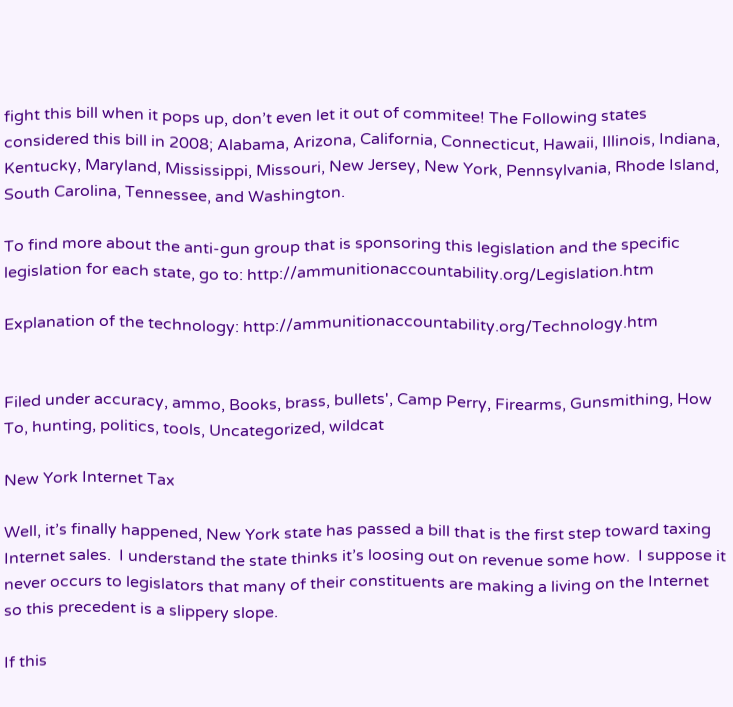fight this bill when it pops up, don’t even let it out of commitee! The Following states considered this bill in 2008; Alabama, Arizona, California, Connecticut, Hawaii, Illinois, Indiana, Kentucky, Maryland, Mississippi, Missouri, New Jersey, New York, Pennsylvania, Rhode Island, South Carolina, Tennessee, and Washington.

To find more about the anti-gun group that is sponsoring this legislation and the specific legislation for each state, go to: http://ammunitionaccountability.org/Legislation.htm

Explanation of the technology: http://ammunitionaccountability.org/Technology.htm


Filed under accuracy, ammo, Books, brass, bullets', Camp Perry, Firearms, Gunsmithing, How To, hunting, politics, tools, Uncategorized, wildcat

New York Internet Tax

Well, it’s finally happened, New York state has passed a bill that is the first step toward taxing Internet sales.  I understand the state thinks it’s loosing out on revenue some how.  I suppose it never occurs to legislators that many of their constituents are making a living on the Internet so this precedent is a slippery slope.

If this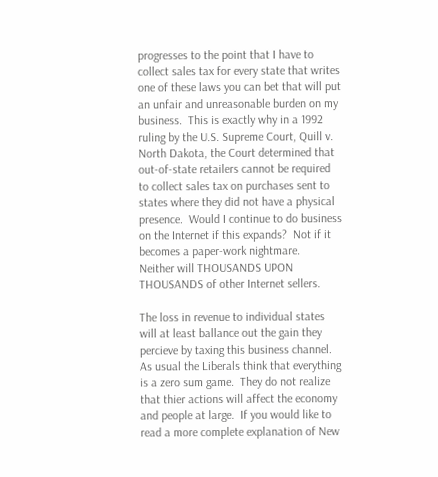progresses to the point that I have to collect sales tax for every state that writes one of these laws you can bet that will put an unfair and unreasonable burden on my business.  This is exactly why in a 1992 ruling by the U.S. Supreme Court, Quill v. North Dakota, the Court determined that out-of-state retailers cannot be required to collect sales tax on purchases sent to states where they did not have a physical presence.  Would I continue to do business on the Internet if this expands?  Not if it becomes a paper-work nightmare.   Neither will THOUSANDS UPON THOUSANDS of other Internet sellers.

The loss in revenue to individual states will at least ballance out the gain they percieve by taxing this business channel.  As usual the Liberals think that everything is a zero sum game.  They do not realize that thier actions will affect the economy and people at large.  If you would like to read a more complete explanation of New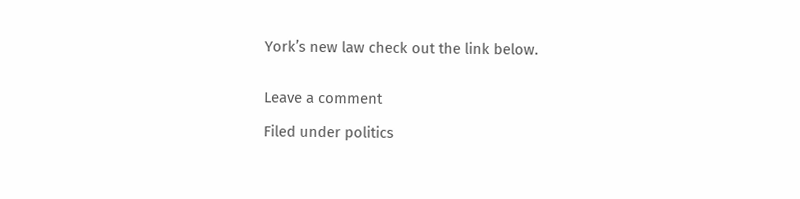York’s new law check out the link below.


Leave a comment

Filed under politics